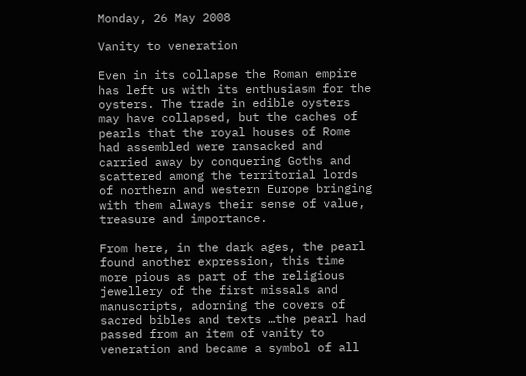Monday, 26 May 2008

Vanity to veneration

Even in its collapse the Roman empire has left us with its enthusiasm for the oysters. The trade in edible oysters may have collapsed, but the caches of pearls that the royal houses of Rome had assembled were ransacked and carried away by conquering Goths and scattered among the territorial lords of northern and western Europe bringing with them always their sense of value, treasure and importance.

From here, in the dark ages, the pearl found another expression, this time more pious as part of the religious jewellery of the first missals and manuscripts, adorning the covers of sacred bibles and texts …the pearl had passed from an item of vanity to veneration and became a symbol of all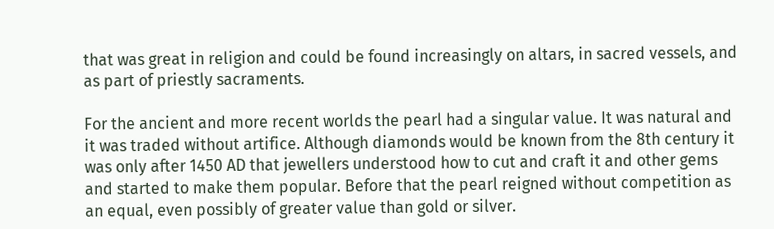that was great in religion and could be found increasingly on altars, in sacred vessels, and as part of priestly sacraments.

For the ancient and more recent worlds the pearl had a singular value. It was natural and it was traded without artifice. Although diamonds would be known from the 8th century it was only after 1450 AD that jewellers understood how to cut and craft it and other gems and started to make them popular. Before that the pearl reigned without competition as an equal, even possibly of greater value than gold or silver.